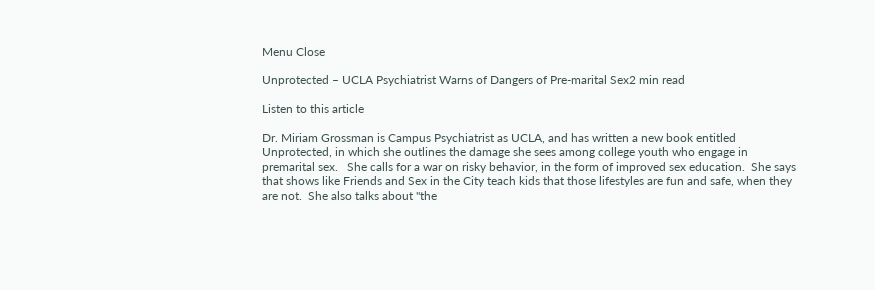Menu Close

Unprotected – UCLA Psychiatrist Warns of Dangers of Pre-marital Sex2 min read

Listen to this article

Dr. Miriam Grossman is Campus Psychiatrist as UCLA, and has written a new book entitled Unprotected, in which she outlines the damage she sees among college youth who engage in premarital sex.   She calls for a war on risky behavior, in the form of improved sex education.  She says that shows like Friends and Sex in the City teach kids that those lifestyles are fun and safe, when they are not.  She also talks about "the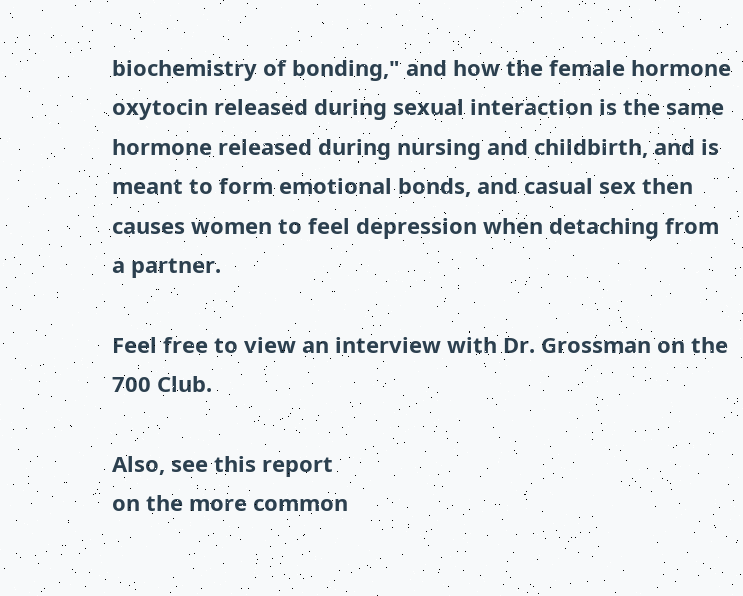biochemistry of bonding," and how the female hormone oxytocin released during sexual interaction is the same hormone released during nursing and childbirth, and is meant to form emotional bonds, and casual sex then causes women to feel depression when detaching from a partner.

Feel free to view an interview with Dr. Grossman on the 700 Club.

Also, see this report
on the more common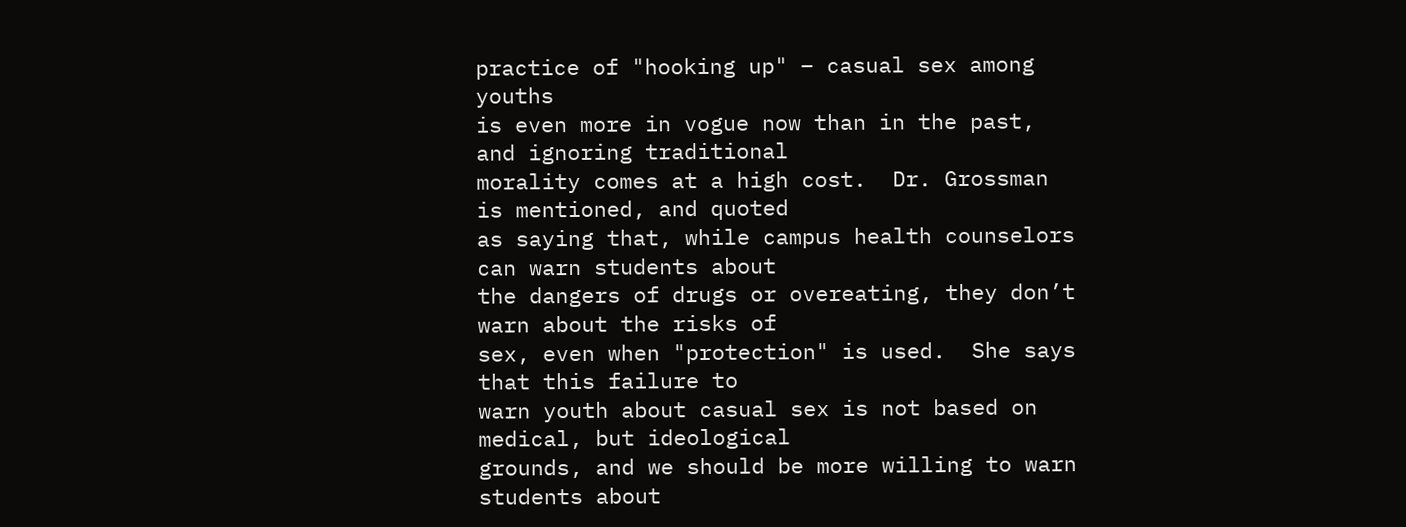practice of "hooking up" – casual sex among youths
is even more in vogue now than in the past, and ignoring traditional
morality comes at a high cost.  Dr. Grossman is mentioned, and quoted
as saying that, while campus health counselors can warn students about
the dangers of drugs or overeating, they don’t warn about the risks of
sex, even when "protection" is used.  She says that this failure to
warn youth about casual sex is not based on medical, but ideological
grounds, and we should be more willing to warn students about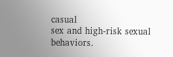casual
sex and high-risk sexual behaviors.